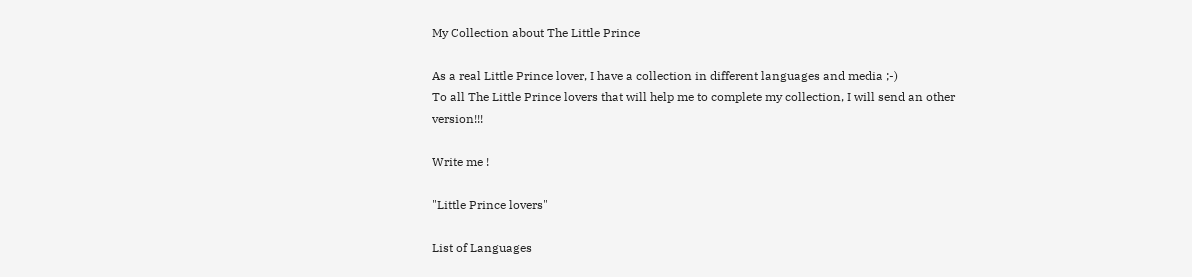My Collection about The Little Prince

As a real Little Prince lover, I have a collection in different languages and media ;-)
To all The Little Prince lovers that will help me to complete my collection, I will send an other version!!!

Write me !

"Little Prince lovers"

List of Languages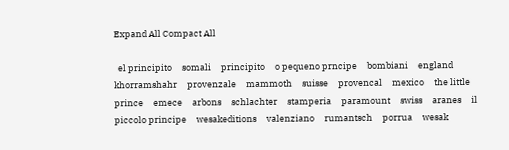Expand All Compact All

  el principito     somali     principito     o pequeno prncipe     bombiani     england     khorramshahr     provenzale     mammoth     suisse     provencal     mexico     the little prince     emece     arbons     schlachter     stamperia     paramount     swiss     aranes     il piccolo principe     wesakeditions     valenziano     rumantsch     porrua     wesak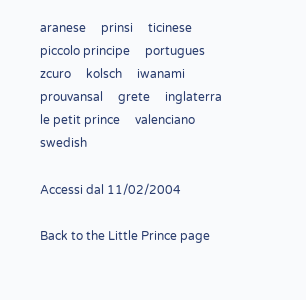aranese     prinsi     ticinese     piccolo principe     portugues     zcuro     kolsch     iwanami     prouvansal     grete     inglaterra     le petit prince     valenciano     swedish

Accessi dal 11/02/2004

Back to the Little Prince page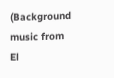(Background music from El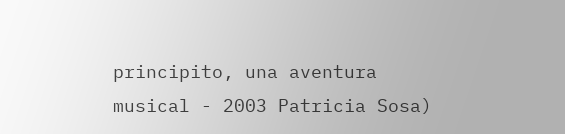principito, una aventura musical - 2003 Patricia Sosa)